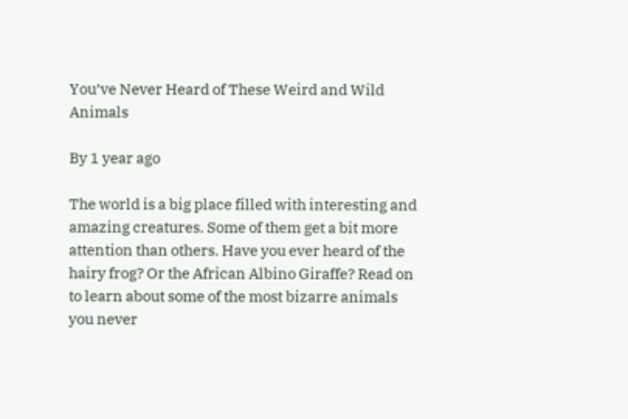You’ve Never Heard of These Weird and Wild Animals

By 1 year ago

The world is a big place filled with interesting and amazing creatures. Some of them get a bit more attention than others. Have you ever heard of the hairy frog? Or the African Albino Giraffe? Read on to learn about some of the most bizarre animals you never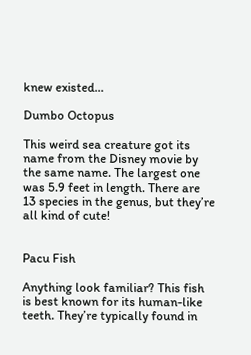knew existed…

Dumbo Octopus

This weird sea creature got its name from the Disney movie by the same name. The largest one was 5.9 feet in length. There are 13 species in the genus, but they’re all kind of cute!


Pacu Fish

Anything look familiar? This fish is best known for its human-like teeth. They’re typically found in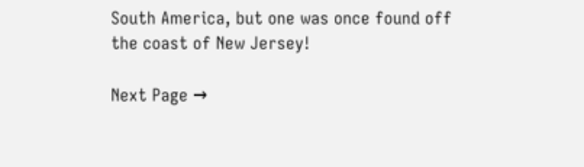South America, but one was once found off the coast of New Jersey!

Next Page →